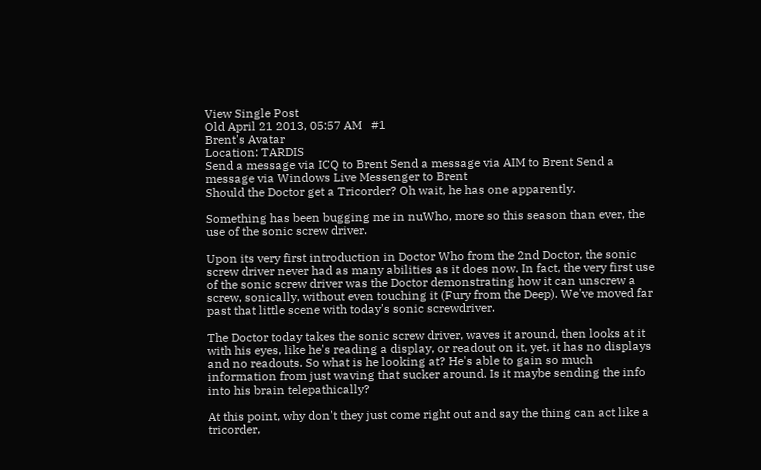View Single Post
Old April 21 2013, 05:57 AM   #1
Brent's Avatar
Location: TARDIS
Send a message via ICQ to Brent Send a message via AIM to Brent Send a message via Windows Live Messenger to Brent
Should the Doctor get a Tricorder? Oh wait, he has one apparently.

Something has been bugging me in nuWho, more so this season than ever, the use of the sonic screw driver.

Upon its very first introduction in Doctor Who from the 2nd Doctor, the sonic screw driver never had as many abilities as it does now. In fact, the very first use of the sonic screw driver was the Doctor demonstrating how it can unscrew a screw, sonically, without even touching it (Fury from the Deep). We've moved far past that little scene with today's sonic screwdriver.

The Doctor today takes the sonic screw driver, waves it around, then looks at it with his eyes, like he's reading a display, or readout on it, yet, it has no displays and no readouts. So what is he looking at? He's able to gain so much information from just waving that sucker around. Is it maybe sending the info into his brain telepathically?

At this point, why don't they just come right out and say the thing can act like a tricorder,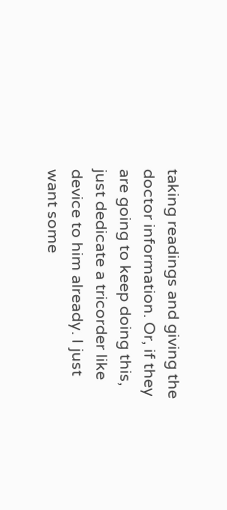taking readings and giving the doctor information. Or, if they are going to keep doing this, just dedicate a tricorder like device to him already. I just want some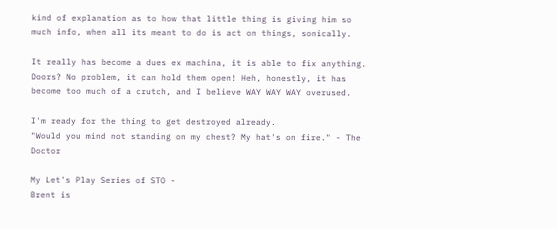kind of explanation as to how that little thing is giving him so much info, when all its meant to do is act on things, sonically.

It really has become a dues ex machina, it is able to fix anything. Doors? No problem, it can hold them open! Heh, honestly, it has become too much of a crutch, and I believe WAY WAY WAY overused.

I'm ready for the thing to get destroyed already.
"Would you mind not standing on my chest? My hat's on fire." - The Doctor

My Let's Play Series of STO -
Brent is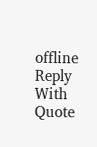offline   Reply With Quote